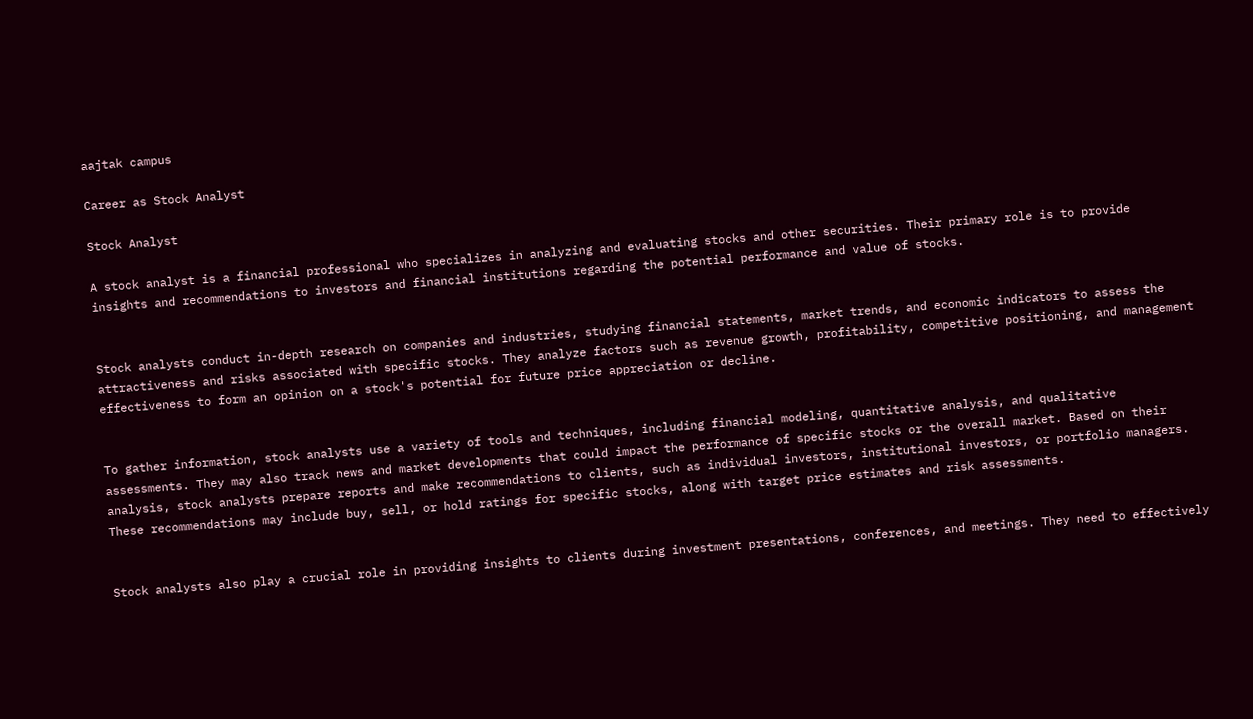aajtak campus

Career as Stock Analyst

Stock Analyst

A stock analyst is a financial professional who specializes in analyzing and evaluating stocks and other securities. Their primary role is to provide insights and recommendations to investors and financial institutions regarding the potential performance and value of stocks.


Stock analysts conduct in-depth research on companies and industries, studying financial statements, market trends, and economic indicators to assess the attractiveness and risks associated with specific stocks. They analyze factors such as revenue growth, profitability, competitive positioning, and management effectiveness to form an opinion on a stock's potential for future price appreciation or decline.


To gather information, stock analysts use a variety of tools and techniques, including financial modeling, quantitative analysis, and qualitative assessments. They may also track news and market developments that could impact the performance of specific stocks or the overall market. Based on their analysis, stock analysts prepare reports and make recommendations to clients, such as individual investors, institutional investors, or portfolio managers. These recommendations may include buy, sell, or hold ratings for specific stocks, along with target price estimates and risk assessments.


Stock analysts also play a crucial role in providing insights to clients during investment presentations, conferences, and meetings. They need to effectively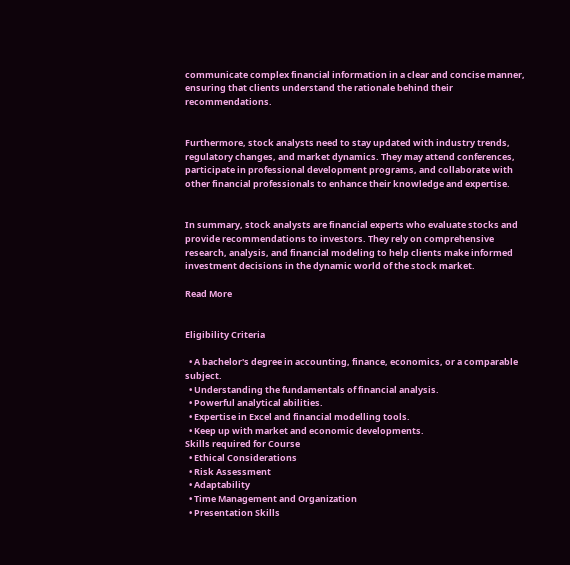communicate complex financial information in a clear and concise manner, ensuring that clients understand the rationale behind their recommendations.


Furthermore, stock analysts need to stay updated with industry trends, regulatory changes, and market dynamics. They may attend conferences, participate in professional development programs, and collaborate with other financial professionals to enhance their knowledge and expertise.


In summary, stock analysts are financial experts who evaluate stocks and provide recommendations to investors. They rely on comprehensive research, analysis, and financial modeling to help clients make informed investment decisions in the dynamic world of the stock market.

Read More


Eligibility Criteria

  • A bachelor's degree in accounting, finance, economics, or a comparable subject.
  • Understanding the fundamentals of financial analysis.
  • Powerful analytical abilities.
  • Expertise in Excel and financial modelling tools.
  • Keep up with market and economic developments.
Skills required for Course
  • Ethical Considerations
  • Risk Assessment
  • Adaptability
  • Time Management and Organization
  • Presentation Skills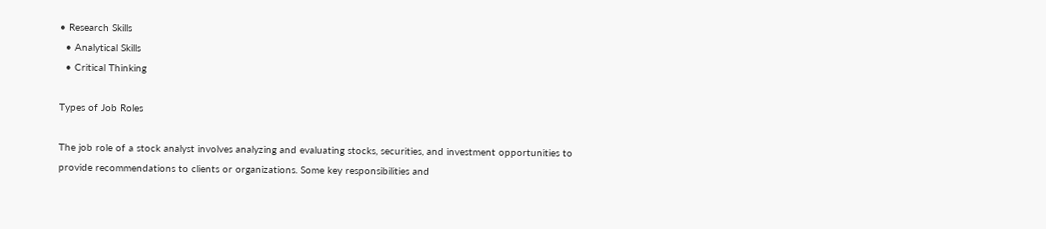• Research Skills
  • Analytical Skills
  • Critical Thinking

Types of Job Roles

The job role of a stock analyst involves analyzing and evaluating stocks, securities, and investment opportunities to provide recommendations to clients or organizations. Some key responsibilities and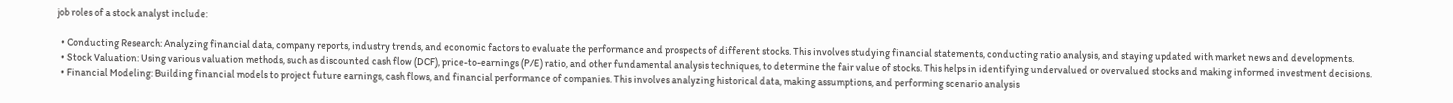job roles of a stock analyst include:

  • Conducting Research: Analyzing financial data, company reports, industry trends, and economic factors to evaluate the performance and prospects of different stocks. This involves studying financial statements, conducting ratio analysis, and staying updated with market news and developments.
  • Stock Valuation: Using various valuation methods, such as discounted cash flow (DCF), price-to-earnings (P/E) ratio, and other fundamental analysis techniques, to determine the fair value of stocks. This helps in identifying undervalued or overvalued stocks and making informed investment decisions.
  • Financial Modeling: Building financial models to project future earnings, cash flows, and financial performance of companies. This involves analyzing historical data, making assumptions, and performing scenario analysis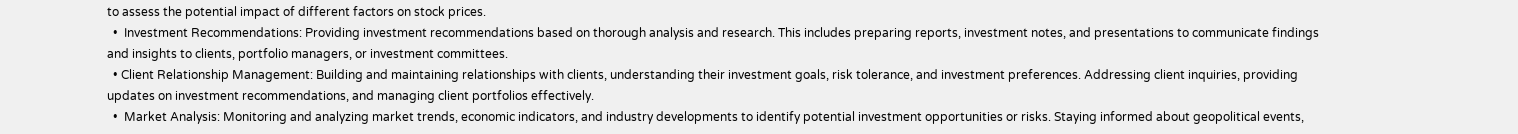to assess the potential impact of different factors on stock prices.
  •  Investment Recommendations: Providing investment recommendations based on thorough analysis and research. This includes preparing reports, investment notes, and presentations to communicate findings and insights to clients, portfolio managers, or investment committees.
  • Client Relationship Management: Building and maintaining relationships with clients, understanding their investment goals, risk tolerance, and investment preferences. Addressing client inquiries, providing updates on investment recommendations, and managing client portfolios effectively.
  •  Market Analysis: Monitoring and analyzing market trends, economic indicators, and industry developments to identify potential investment opportunities or risks. Staying informed about geopolitical events,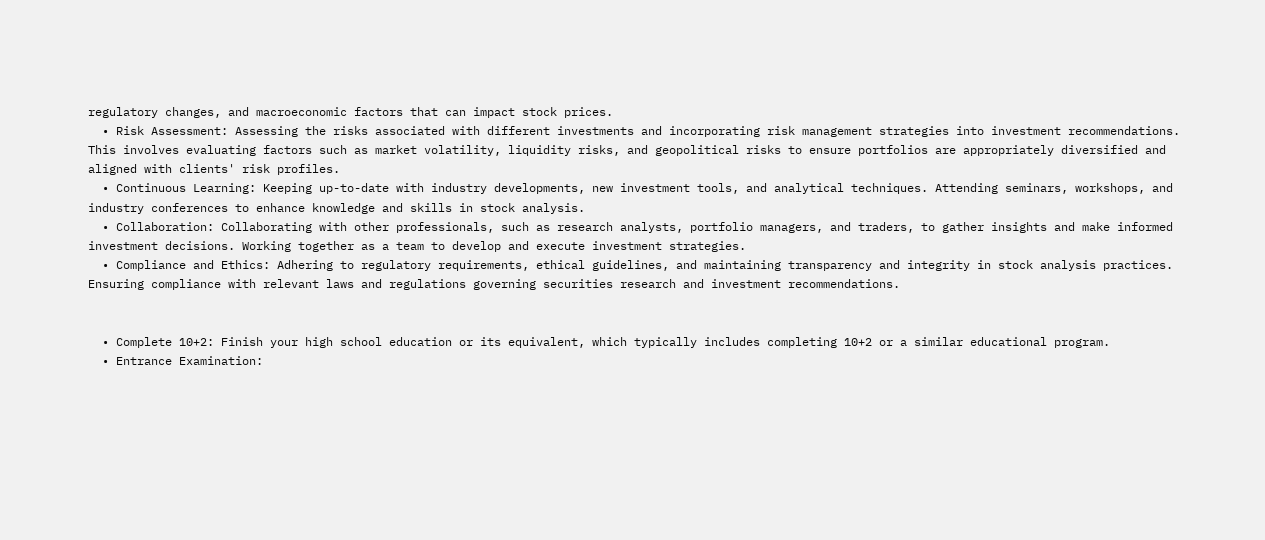regulatory changes, and macroeconomic factors that can impact stock prices.
  • Risk Assessment: Assessing the risks associated with different investments and incorporating risk management strategies into investment recommendations. This involves evaluating factors such as market volatility, liquidity risks, and geopolitical risks to ensure portfolios are appropriately diversified and aligned with clients' risk profiles.
  • Continuous Learning: Keeping up-to-date with industry developments, new investment tools, and analytical techniques. Attending seminars, workshops, and industry conferences to enhance knowledge and skills in stock analysis.
  • Collaboration: Collaborating with other professionals, such as research analysts, portfolio managers, and traders, to gather insights and make informed investment decisions. Working together as a team to develop and execute investment strategies.
  • Compliance and Ethics: Adhering to regulatory requirements, ethical guidelines, and maintaining transparency and integrity in stock analysis practices. Ensuring compliance with relevant laws and regulations governing securities research and investment recommendations.


  • Complete 10+2: Finish your high school education or its equivalent, which typically includes completing 10+2 or a similar educational program.
  • Entrance Examination: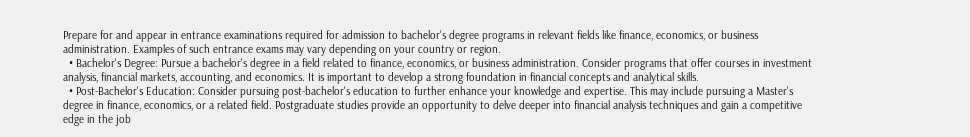Prepare for and appear in entrance examinations required for admission to bachelor's degree programs in relevant fields like finance, economics, or business administration. Examples of such entrance exams may vary depending on your country or region.
  • Bachelor's Degree: Pursue a bachelor's degree in a field related to finance, economics, or business administration. Consider programs that offer courses in investment analysis, financial markets, accounting, and economics. It is important to develop a strong foundation in financial concepts and analytical skills.
  • Post-Bachelor's Education: Consider pursuing post-bachelor's education to further enhance your knowledge and expertise. This may include pursuing a Master's degree in finance, economics, or a related field. Postgraduate studies provide an opportunity to delve deeper into financial analysis techniques and gain a competitive edge in the job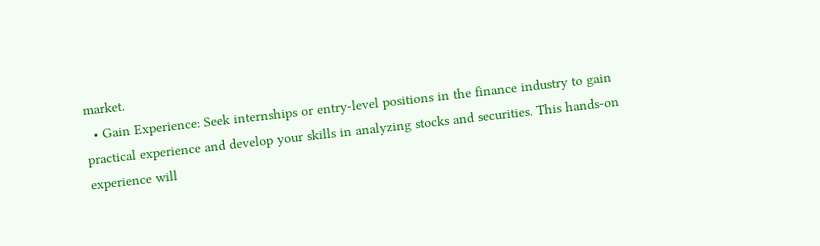market.
  • Gain Experience: Seek internships or entry-level positions in the finance industry to gain practical experience and develop your skills in analyzing stocks and securities. This hands-on experience will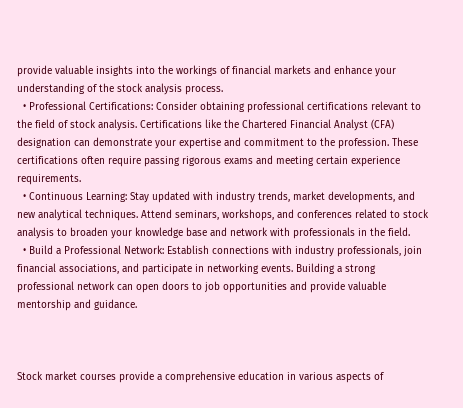provide valuable insights into the workings of financial markets and enhance your understanding of the stock analysis process.
  • Professional Certifications: Consider obtaining professional certifications relevant to the field of stock analysis. Certifications like the Chartered Financial Analyst (CFA) designation can demonstrate your expertise and commitment to the profession. These certifications often require passing rigorous exams and meeting certain experience requirements.
  • Continuous Learning: Stay updated with industry trends, market developments, and new analytical techniques. Attend seminars, workshops, and conferences related to stock analysis to broaden your knowledge base and network with professionals in the field.
  • Build a Professional Network: Establish connections with industry professionals, join financial associations, and participate in networking events. Building a strong professional network can open doors to job opportunities and provide valuable mentorship and guidance.



Stock market courses provide a comprehensive education in various aspects of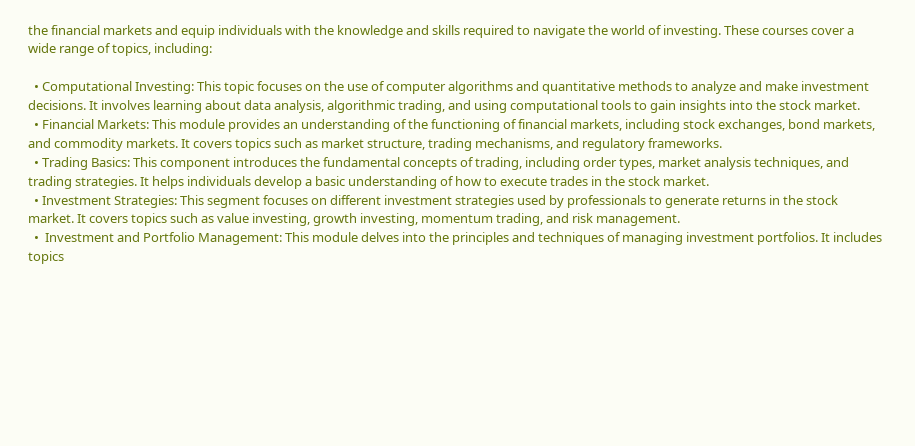the financial markets and equip individuals with the knowledge and skills required to navigate the world of investing. These courses cover a wide range of topics, including:

  • Computational Investing: This topic focuses on the use of computer algorithms and quantitative methods to analyze and make investment decisions. It involves learning about data analysis, algorithmic trading, and using computational tools to gain insights into the stock market.
  • Financial Markets: This module provides an understanding of the functioning of financial markets, including stock exchanges, bond markets, and commodity markets. It covers topics such as market structure, trading mechanisms, and regulatory frameworks.
  • Trading Basics: This component introduces the fundamental concepts of trading, including order types, market analysis techniques, and trading strategies. It helps individuals develop a basic understanding of how to execute trades in the stock market.
  • Investment Strategies: This segment focuses on different investment strategies used by professionals to generate returns in the stock market. It covers topics such as value investing, growth investing, momentum trading, and risk management.
  •  Investment and Portfolio Management: This module delves into the principles and techniques of managing investment portfolios. It includes topics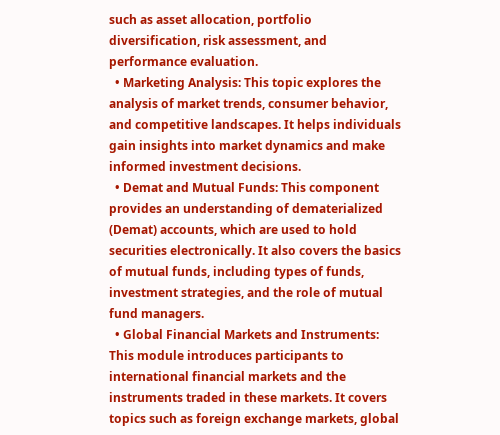such as asset allocation, portfolio diversification, risk assessment, and performance evaluation.
  • Marketing Analysis: This topic explores the analysis of market trends, consumer behavior, and competitive landscapes. It helps individuals gain insights into market dynamics and make informed investment decisions.
  • Demat and Mutual Funds: This component provides an understanding of dematerialized (Demat) accounts, which are used to hold securities electronically. It also covers the basics of mutual funds, including types of funds, investment strategies, and the role of mutual fund managers.
  • Global Financial Markets and Instruments: This module introduces participants to international financial markets and the instruments traded in these markets. It covers topics such as foreign exchange markets, global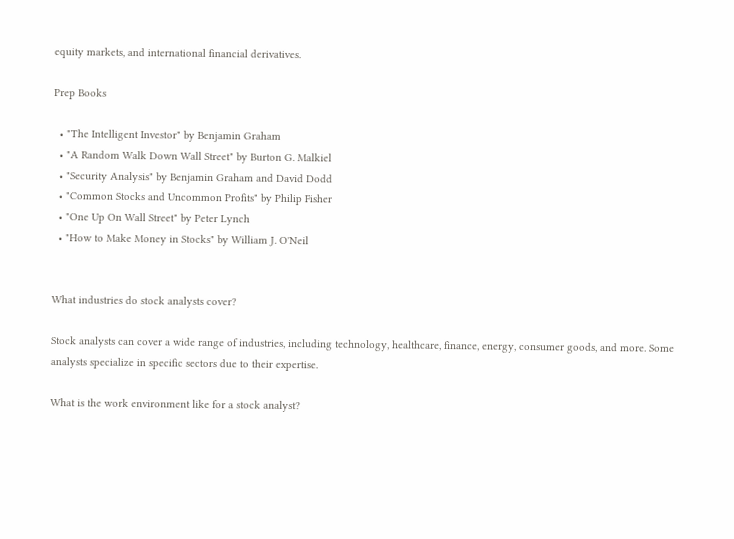equity markets, and international financial derivatives.

Prep Books

  • "The Intelligent Investor" by Benjamin Graham
  • "A Random Walk Down Wall Street" by Burton G. Malkiel
  • "Security Analysis" by Benjamin Graham and David Dodd
  • "Common Stocks and Uncommon Profits" by Philip Fisher
  • "One Up On Wall Street" by Peter Lynch
  • "How to Make Money in Stocks" by William J. O'Neil


What industries do stock analysts cover?

Stock analysts can cover a wide range of industries, including technology, healthcare, finance, energy, consumer goods, and more. Some analysts specialize in specific sectors due to their expertise.

What is the work environment like for a stock analyst?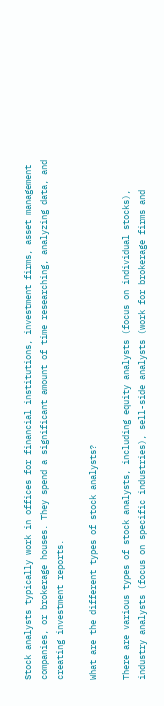Stock analysts typically work in offices for financial institutions, investment firms, asset management companies, or brokerage houses. They spend a significant amount of time researching, analyzing data, and creating investment reports.

What are the different types of stock analysts?

There are various types of stock analysts, including equity analysts (focus on individual stocks), industry analysts (focus on specific industries), sell-side analysts (work for brokerage firms and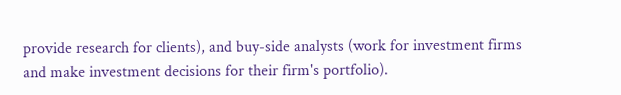provide research for clients), and buy-side analysts (work for investment firms and make investment decisions for their firm's portfolio).